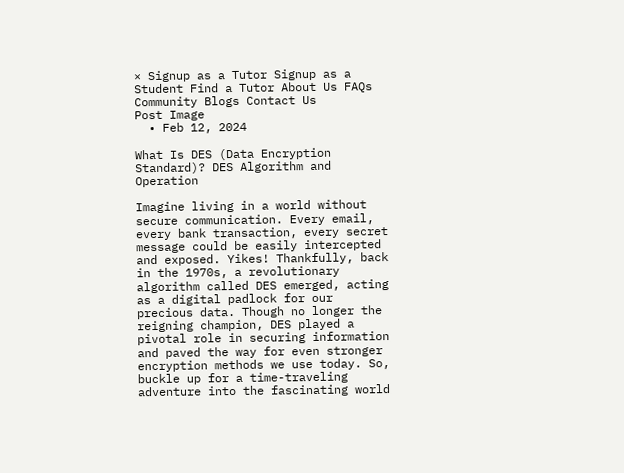× Signup as a Tutor Signup as a Student Find a Tutor About Us FAQs Community Blogs Contact Us
Post Image
  • Feb 12, 2024

What Is DES (Data Encryption Standard)? DES Algorithm and Operation

Imagine living in a world without secure communication. Every email, every bank transaction, every secret message could be easily intercepted and exposed. Yikes! Thankfully, back in the 1970s, a revolutionary algorithm called DES emerged, acting as a digital padlock for our precious data. Though no longer the reigning champion, DES played a pivotal role in securing information and paved the way for even stronger encryption methods we use today. So, buckle up for a time-traveling adventure into the fascinating world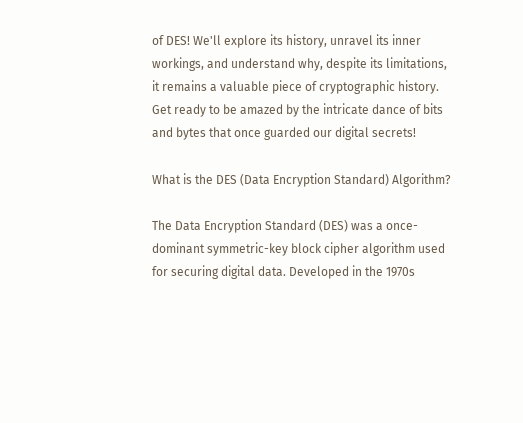of DES! We'll explore its history, unravel its inner workings, and understand why, despite its limitations, it remains a valuable piece of cryptographic history. Get ready to be amazed by the intricate dance of bits and bytes that once guarded our digital secrets!

What is the DES (Data Encryption Standard) Algorithm?

The Data Encryption Standard (DES) was a once-dominant symmetric-key block cipher algorithm used for securing digital data. Developed in the 1970s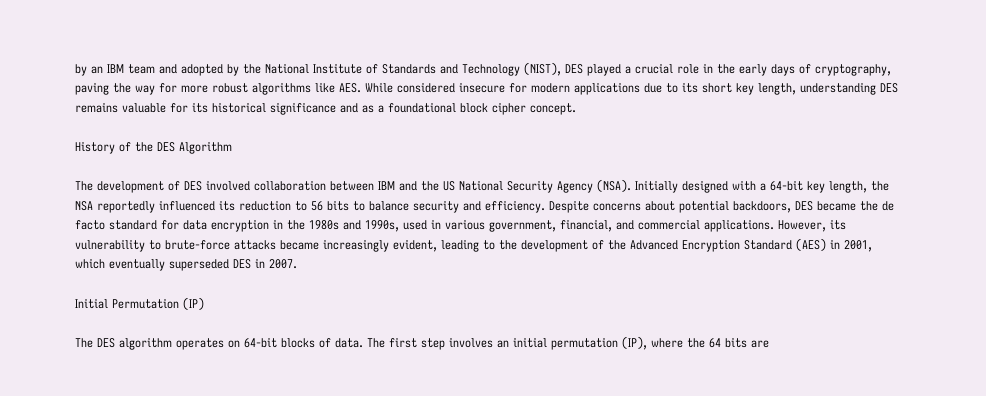by an IBM team and adopted by the National Institute of Standards and Technology (NIST), DES played a crucial role in the early days of cryptography, paving the way for more robust algorithms like AES. While considered insecure for modern applications due to its short key length, understanding DES remains valuable for its historical significance and as a foundational block cipher concept.

History of the DES Algorithm

The development of DES involved collaboration between IBM and the US National Security Agency (NSA). Initially designed with a 64-bit key length, the NSA reportedly influenced its reduction to 56 bits to balance security and efficiency. Despite concerns about potential backdoors, DES became the de facto standard for data encryption in the 1980s and 1990s, used in various government, financial, and commercial applications. However, its vulnerability to brute-force attacks became increasingly evident, leading to the development of the Advanced Encryption Standard (AES) in 2001, which eventually superseded DES in 2007.

Initial Permutation (IP)

The DES algorithm operates on 64-bit blocks of data. The first step involves an initial permutation (IP), where the 64 bits are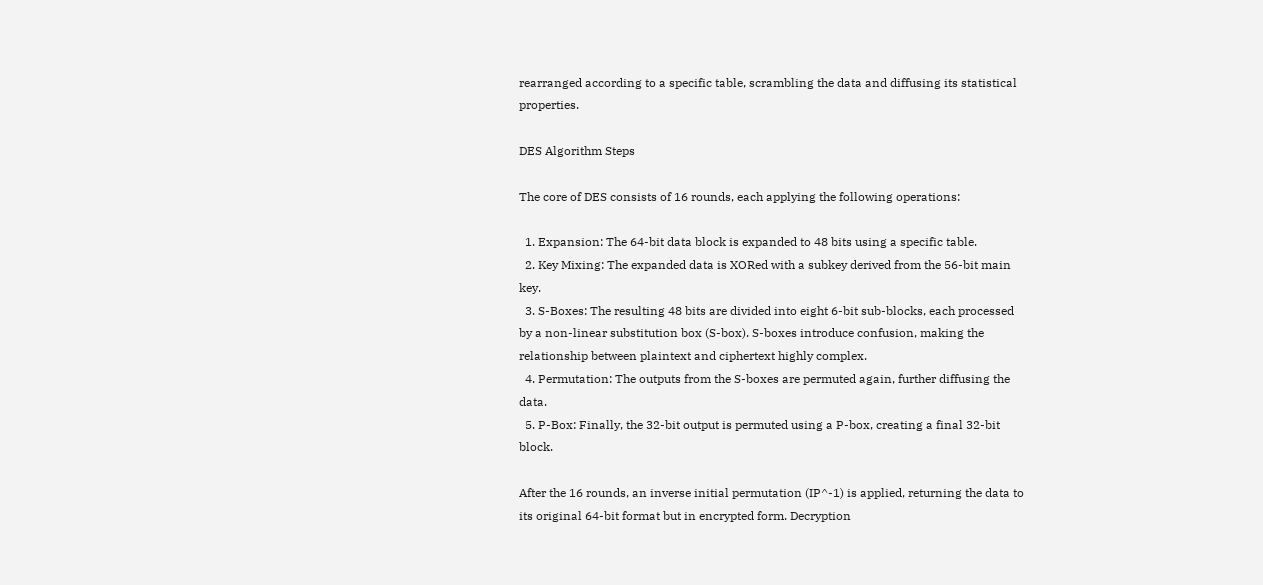rearranged according to a specific table, scrambling the data and diffusing its statistical properties.

DES Algorithm Steps

The core of DES consists of 16 rounds, each applying the following operations:

  1. Expansion: The 64-bit data block is expanded to 48 bits using a specific table.
  2. Key Mixing: The expanded data is XORed with a subkey derived from the 56-bit main key.
  3. S-Boxes: The resulting 48 bits are divided into eight 6-bit sub-blocks, each processed by a non-linear substitution box (S-box). S-boxes introduce confusion, making the relationship between plaintext and ciphertext highly complex.
  4. Permutation: The outputs from the S-boxes are permuted again, further diffusing the data.
  5. P-Box: Finally, the 32-bit output is permuted using a P-box, creating a final 32-bit block.

After the 16 rounds, an inverse initial permutation (IP^-1) is applied, returning the data to its original 64-bit format but in encrypted form. Decryption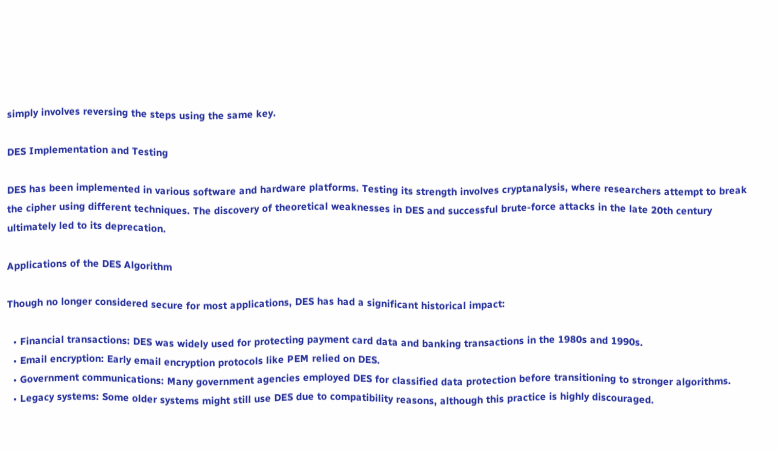simply involves reversing the steps using the same key.

DES Implementation and Testing

DES has been implemented in various software and hardware platforms. Testing its strength involves cryptanalysis, where researchers attempt to break the cipher using different techniques. The discovery of theoretical weaknesses in DES and successful brute-force attacks in the late 20th century ultimately led to its deprecation.

Applications of the DES Algorithm

Though no longer considered secure for most applications, DES has had a significant historical impact:

  • Financial transactions: DES was widely used for protecting payment card data and banking transactions in the 1980s and 1990s.
  • Email encryption: Early email encryption protocols like PEM relied on DES.
  • Government communications: Many government agencies employed DES for classified data protection before transitioning to stronger algorithms.
  • Legacy systems: Some older systems might still use DES due to compatibility reasons, although this practice is highly discouraged.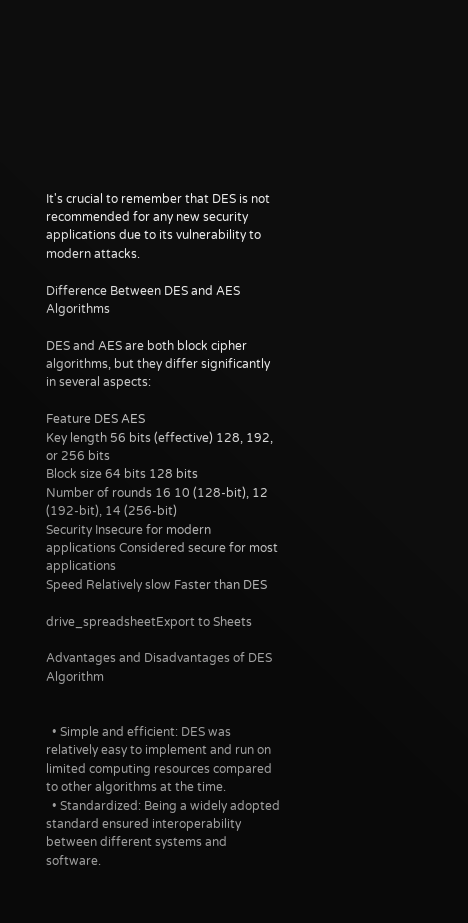It's crucial to remember that DES is not recommended for any new security applications due to its vulnerability to modern attacks.

Difference Between DES and AES Algorithms

DES and AES are both block cipher algorithms, but they differ significantly in several aspects:

Feature DES AES
Key length 56 bits (effective) 128, 192, or 256 bits
Block size 64 bits 128 bits
Number of rounds 16 10 (128-bit), 12 (192-bit), 14 (256-bit)
Security Insecure for modern applications Considered secure for most applications
Speed Relatively slow Faster than DES

drive_spreadsheetExport to Sheets

Advantages and Disadvantages of DES Algorithm


  • Simple and efficient: DES was relatively easy to implement and run on limited computing resources compared to other algorithms at the time.
  • Standardized: Being a widely adopted standard ensured interoperability between different systems and software.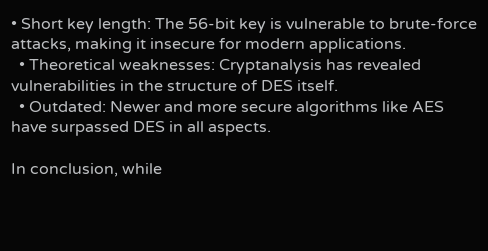• Short key length: The 56-bit key is vulnerable to brute-force attacks, making it insecure for modern applications.
  • Theoretical weaknesses: Cryptanalysis has revealed vulnerabilities in the structure of DES itself.
  • Outdated: Newer and more secure algorithms like AES have surpassed DES in all aspects.

In conclusion, while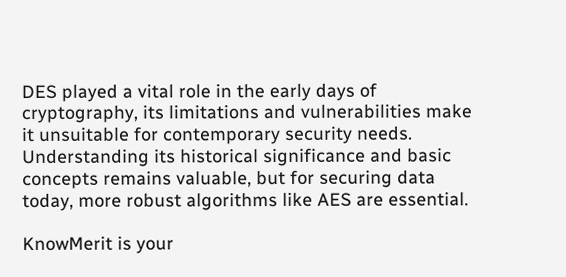DES played a vital role in the early days of cryptography, its limitations and vulnerabilities make it unsuitable for contemporary security needs. Understanding its historical significance and basic concepts remains valuable, but for securing data today, more robust algorithms like AES are essential.

KnowMerit is your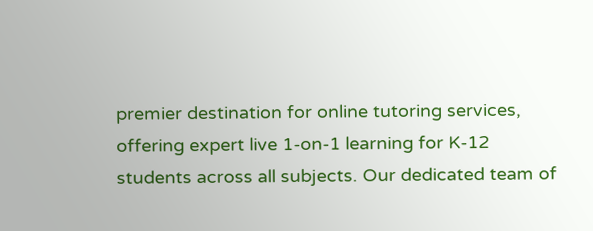premier destination for online tutoring services, offering expert live 1-on-1 learning for K-12 students across all subjects. Our dedicated team of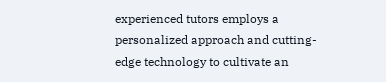experienced tutors employs a personalized approach and cutting-edge technology to cultivate an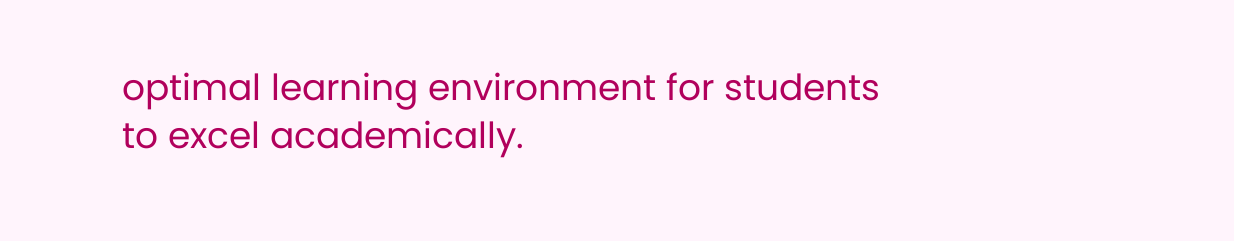optimal learning environment for students to excel academically.